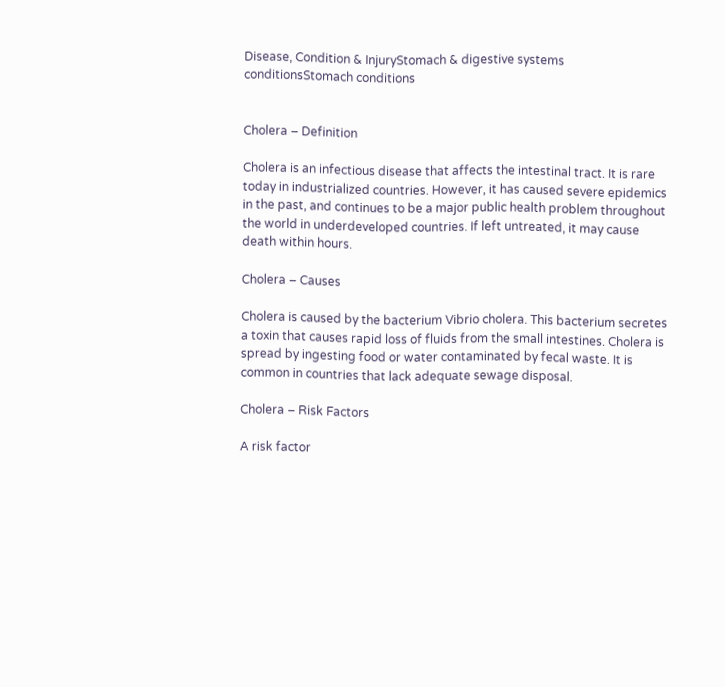Disease, Condition & InjuryStomach & digestive systems conditionsStomach conditions


Cholera – Definition

Cholera is an infectious disease that affects the intestinal tract. It is rare today in industrialized countries. However, it has caused severe epidemics in the past, and continues to be a major public health problem throughout the world in underdeveloped countries. If left untreated, it may cause death within hours.

Cholera – Causes

Cholera is caused by the bacterium Vibrio cholera. This bacterium secretes a toxin that causes rapid loss of fluids from the small intestines. Cholera is spread by ingesting food or water contaminated by fecal waste. It is common in countries that lack adequate sewage disposal.

Cholera – Risk Factors

A risk factor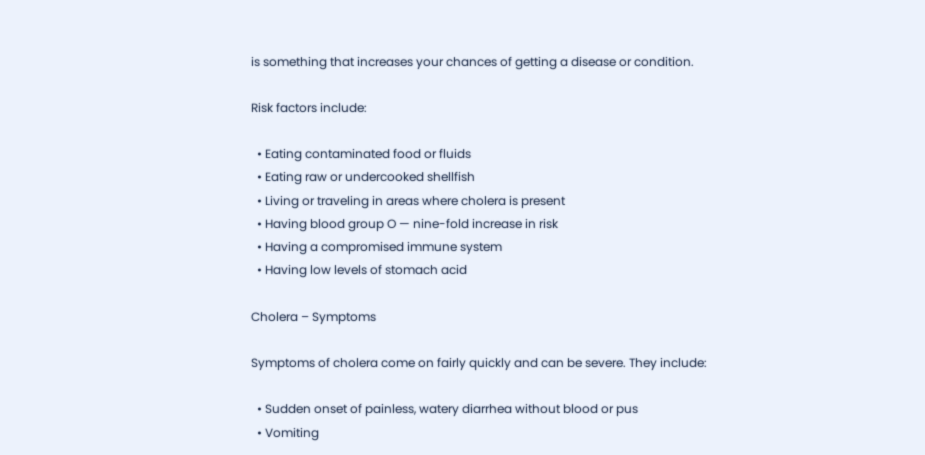is something that increases your chances of getting a disease or condition.

Risk factors include:

  • Eating contaminated food or fluids
  • Eating raw or undercooked shellfish
  • Living or traveling in areas where cholera is present
  • Having blood group O — nine-fold increase in risk
  • Having a compromised immune system
  • Having low levels of stomach acid

Cholera – Symptoms

Symptoms of cholera come on fairly quickly and can be severe. They include:

  • Sudden onset of painless, watery diarrhea without blood or pus
  • Vomiting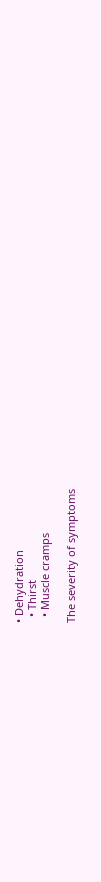• Dehydration
  • Thirst
  • Muscle cramps

The severity of symptoms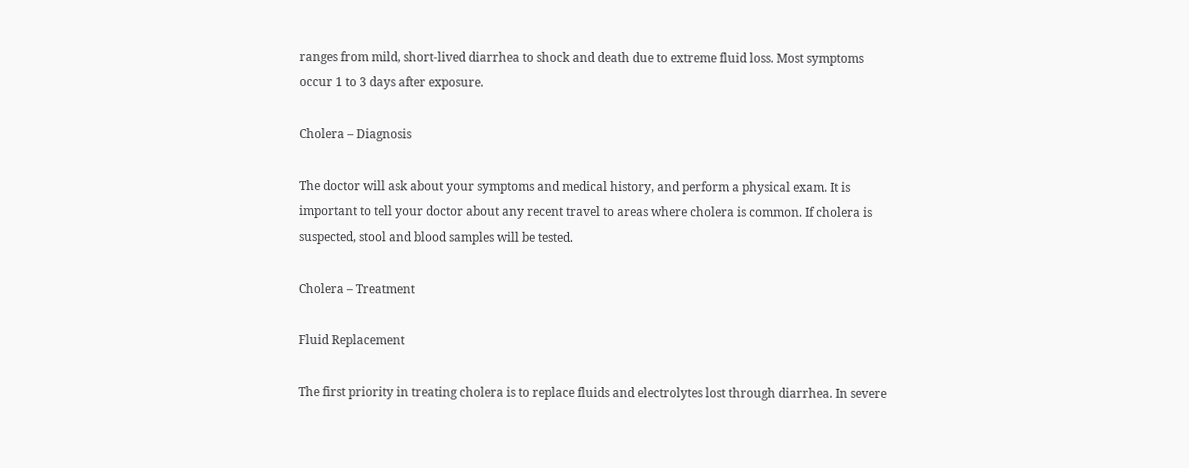ranges from mild, short-lived diarrhea to shock and death due to extreme fluid loss. Most symptoms occur 1 to 3 days after exposure.

Cholera – Diagnosis

The doctor will ask about your symptoms and medical history, and perform a physical exam. It is important to tell your doctor about any recent travel to areas where cholera is common. If cholera is suspected, stool and blood samples will be tested.

Cholera – Treatment

Fluid Replacement

The first priority in treating cholera is to replace fluids and electrolytes lost through diarrhea. In severe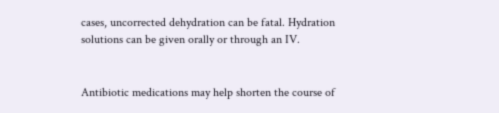cases, uncorrected dehydration can be fatal. Hydration solutions can be given orally or through an IV.


Antibiotic medications may help shorten the course of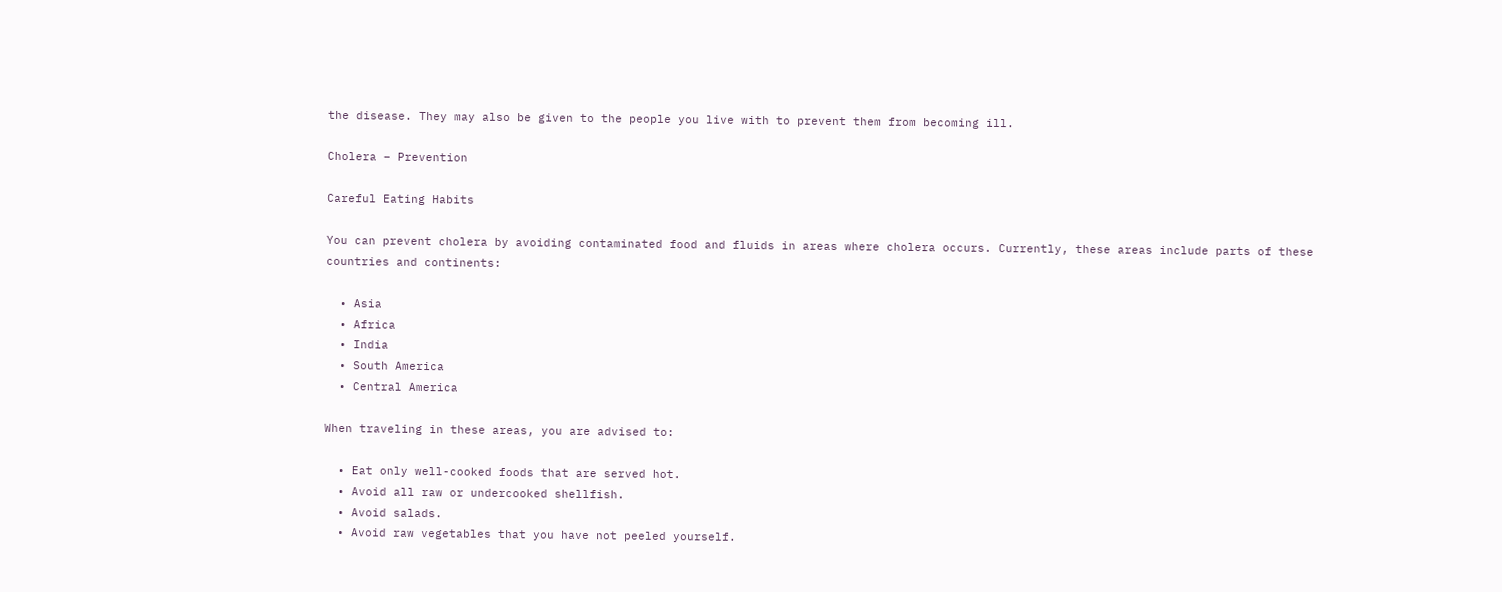the disease. They may also be given to the people you live with to prevent them from becoming ill.

Cholera – Prevention

Careful Eating Habits

You can prevent cholera by avoiding contaminated food and fluids in areas where cholera occurs. Currently, these areas include parts of these countries and continents:

  • Asia
  • Africa
  • India
  • South America
  • Central America

When traveling in these areas, you are advised to:

  • Eat only well-cooked foods that are served hot.
  • Avoid all raw or undercooked shellfish.
  • Avoid salads.
  • Avoid raw vegetables that you have not peeled yourself.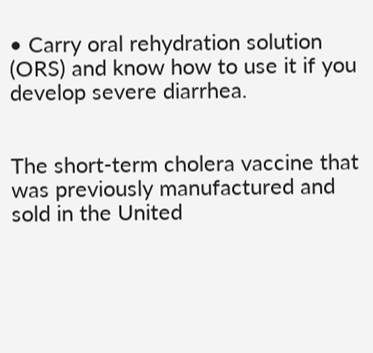• Carry oral rehydration solution (ORS) and know how to use it if you develop severe diarrhea.


The short-term cholera vaccine that was previously manufactured and sold in the United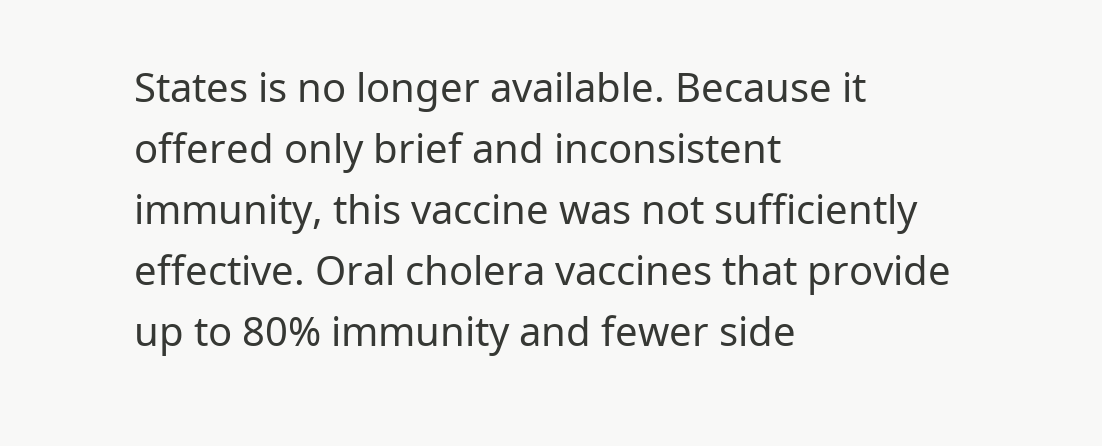States is no longer available. Because it offered only brief and inconsistent immunity, this vaccine was not sufficiently effective. Oral cholera vaccines that provide up to 80% immunity and fewer side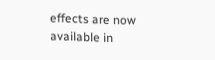effects are now available in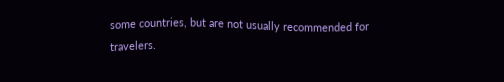some countries, but are not usually recommended for travelers.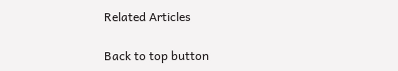Related Articles

Back to top button